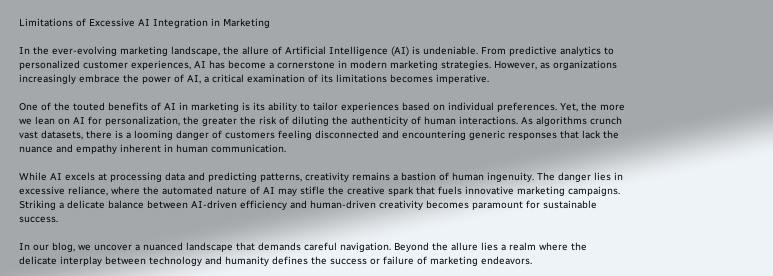Limitations of Excessive AI Integration in Marketing

In the ever-evolving marketing landscape, the allure of Artificial Intelligence (AI) is undeniable. From predictive analytics to personalized customer experiences, AI has become a cornerstone in modern marketing strategies. However, as organizations increasingly embrace the power of AI, a critical examination of its limitations becomes imperative.

One of the touted benefits of AI in marketing is its ability to tailor experiences based on individual preferences. Yet, the more we lean on AI for personalization, the greater the risk of diluting the authenticity of human interactions. As algorithms crunch vast datasets, there is a looming danger of customers feeling disconnected and encountering generic responses that lack the nuance and empathy inherent in human communication.

While AI excels at processing data and predicting patterns, creativity remains a bastion of human ingenuity. The danger lies in excessive reliance, where the automated nature of AI may stifle the creative spark that fuels innovative marketing campaigns. Striking a delicate balance between AI-driven efficiency and human-driven creativity becomes paramount for sustainable success.

In our blog, we uncover a nuanced landscape that demands careful navigation. Beyond the allure lies a realm where the delicate interplay between technology and humanity defines the success or failure of marketing endeavors.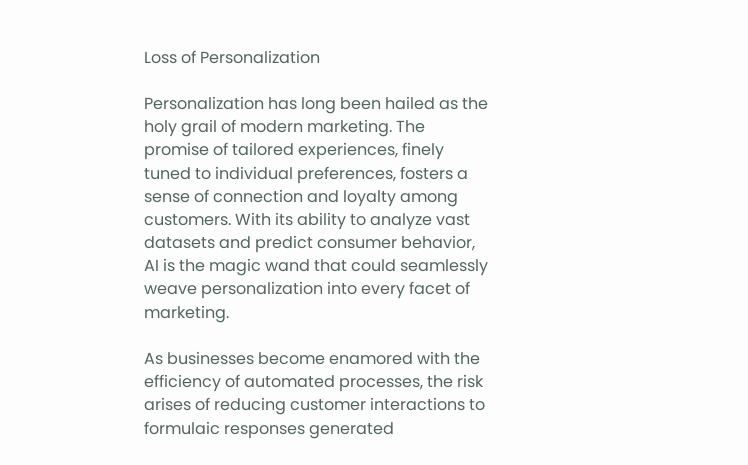Loss of Personalization

Personalization has long been hailed as the holy grail of modern marketing. The promise of tailored experiences, finely tuned to individual preferences, fosters a sense of connection and loyalty among customers. With its ability to analyze vast datasets and predict consumer behavior, AI is the magic wand that could seamlessly weave personalization into every facet of marketing.

As businesses become enamored with the efficiency of automated processes, the risk arises of reducing customer interactions to formulaic responses generated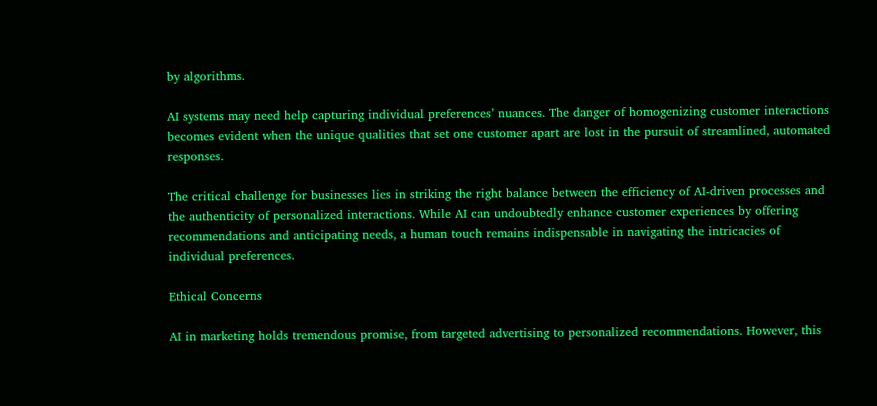by algorithms.

AI systems may need help capturing individual preferences’ nuances. The danger of homogenizing customer interactions becomes evident when the unique qualities that set one customer apart are lost in the pursuit of streamlined, automated responses.

The critical challenge for businesses lies in striking the right balance between the efficiency of AI-driven processes and the authenticity of personalized interactions. While AI can undoubtedly enhance customer experiences by offering recommendations and anticipating needs, a human touch remains indispensable in navigating the intricacies of individual preferences.

Ethical Concerns

AI in marketing holds tremendous promise, from targeted advertising to personalized recommendations. However, this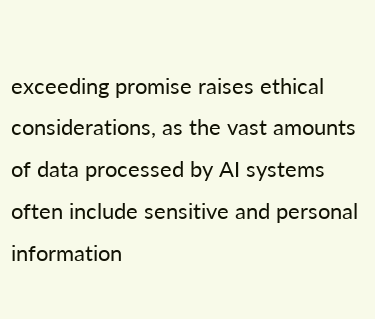exceeding promise raises ethical considerations, as the vast amounts of data processed by AI systems often include sensitive and personal information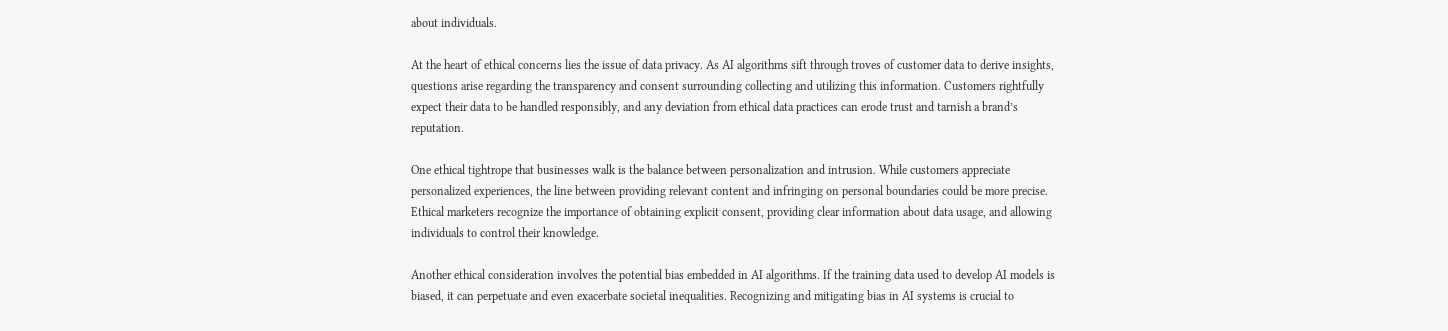about individuals.

At the heart of ethical concerns lies the issue of data privacy. As AI algorithms sift through troves of customer data to derive insights, questions arise regarding the transparency and consent surrounding collecting and utilizing this information. Customers rightfully expect their data to be handled responsibly, and any deviation from ethical data practices can erode trust and tarnish a brand’s reputation.

One ethical tightrope that businesses walk is the balance between personalization and intrusion. While customers appreciate personalized experiences, the line between providing relevant content and infringing on personal boundaries could be more precise. Ethical marketers recognize the importance of obtaining explicit consent, providing clear information about data usage, and allowing individuals to control their knowledge.

Another ethical consideration involves the potential bias embedded in AI algorithms. If the training data used to develop AI models is biased, it can perpetuate and even exacerbate societal inequalities. Recognizing and mitigating bias in AI systems is crucial to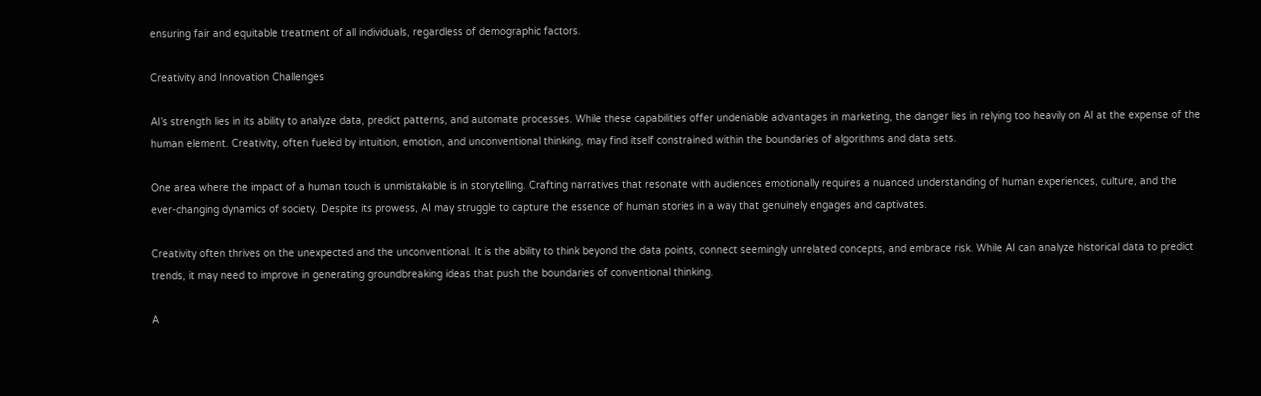ensuring fair and equitable treatment of all individuals, regardless of demographic factors.

Creativity and Innovation Challenges

AI’s strength lies in its ability to analyze data, predict patterns, and automate processes. While these capabilities offer undeniable advantages in marketing, the danger lies in relying too heavily on AI at the expense of the human element. Creativity, often fueled by intuition, emotion, and unconventional thinking, may find itself constrained within the boundaries of algorithms and data sets.

One area where the impact of a human touch is unmistakable is in storytelling. Crafting narratives that resonate with audiences emotionally requires a nuanced understanding of human experiences, culture, and the ever-changing dynamics of society. Despite its prowess, AI may struggle to capture the essence of human stories in a way that genuinely engages and captivates.

Creativity often thrives on the unexpected and the unconventional. It is the ability to think beyond the data points, connect seemingly unrelated concepts, and embrace risk. While AI can analyze historical data to predict trends, it may need to improve in generating groundbreaking ideas that push the boundaries of conventional thinking.

A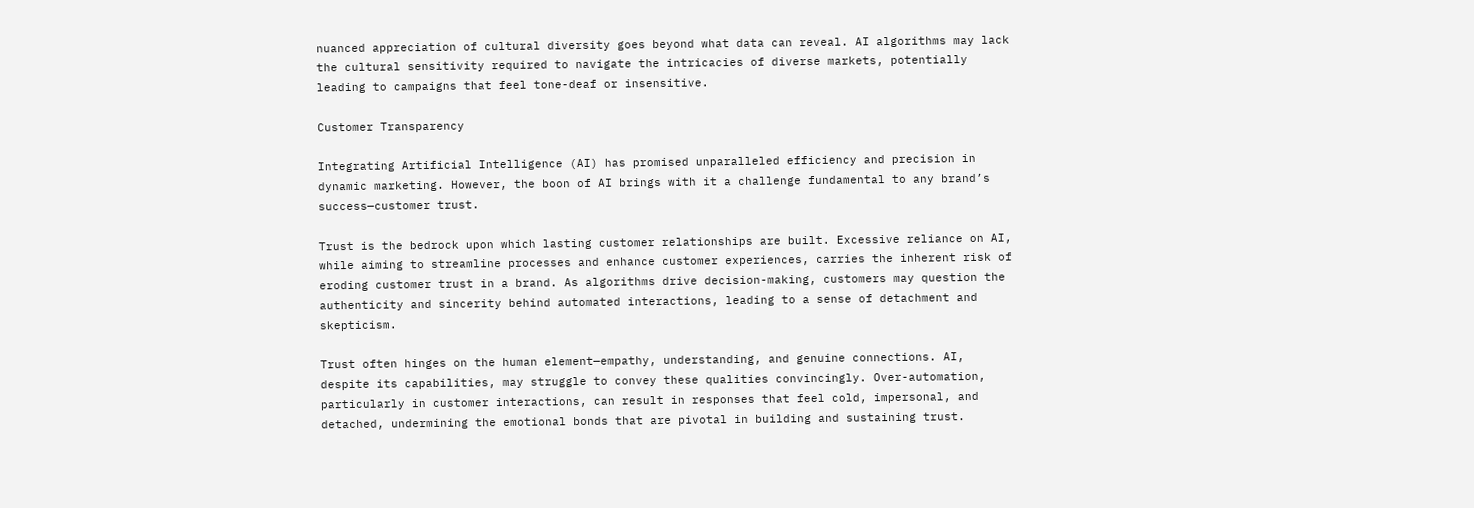nuanced appreciation of cultural diversity goes beyond what data can reveal. AI algorithms may lack the cultural sensitivity required to navigate the intricacies of diverse markets, potentially leading to campaigns that feel tone-deaf or insensitive.

Customer Transparency

Integrating Artificial Intelligence (AI) has promised unparalleled efficiency and precision in dynamic marketing. However, the boon of AI brings with it a challenge fundamental to any brand’s success—customer trust.

Trust is the bedrock upon which lasting customer relationships are built. Excessive reliance on AI, while aiming to streamline processes and enhance customer experiences, carries the inherent risk of eroding customer trust in a brand. As algorithms drive decision-making, customers may question the authenticity and sincerity behind automated interactions, leading to a sense of detachment and skepticism.

Trust often hinges on the human element—empathy, understanding, and genuine connections. AI, despite its capabilities, may struggle to convey these qualities convincingly. Over-automation, particularly in customer interactions, can result in responses that feel cold, impersonal, and detached, undermining the emotional bonds that are pivotal in building and sustaining trust.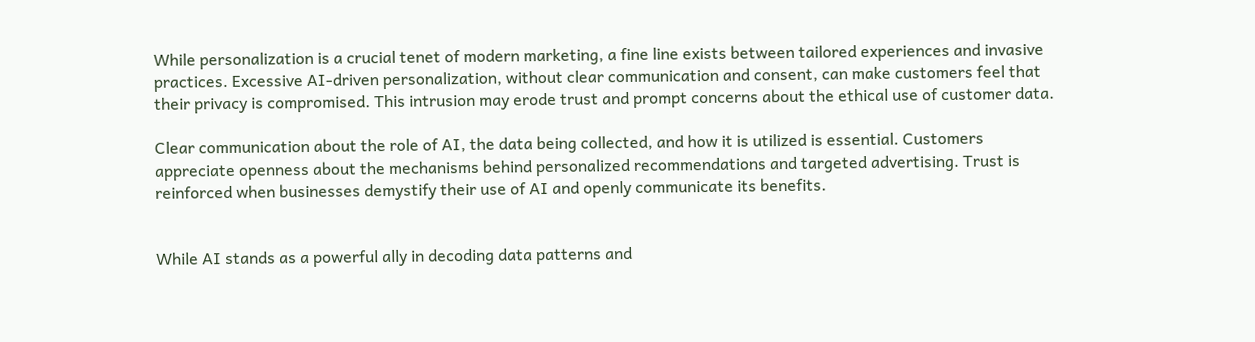While personalization is a crucial tenet of modern marketing, a fine line exists between tailored experiences and invasive practices. Excessive AI-driven personalization, without clear communication and consent, can make customers feel that their privacy is compromised. This intrusion may erode trust and prompt concerns about the ethical use of customer data.

Clear communication about the role of AI, the data being collected, and how it is utilized is essential. Customers appreciate openness about the mechanisms behind personalized recommendations and targeted advertising. Trust is reinforced when businesses demystify their use of AI and openly communicate its benefits.


While AI stands as a powerful ally in decoding data patterns and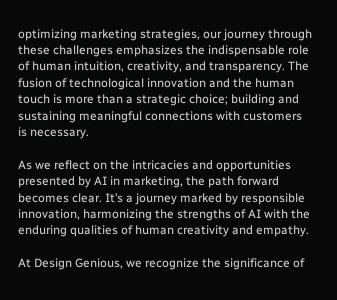optimizing marketing strategies, our journey through these challenges emphasizes the indispensable role of human intuition, creativity, and transparency. The fusion of technological innovation and the human touch is more than a strategic choice; building and sustaining meaningful connections with customers is necessary.

As we reflect on the intricacies and opportunities presented by AI in marketing, the path forward becomes clear. It’s a journey marked by responsible innovation, harmonizing the strengths of AI with the enduring qualities of human creativity and empathy.

At Design Genious, we recognize the significance of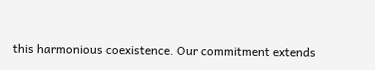this harmonious coexistence. Our commitment extends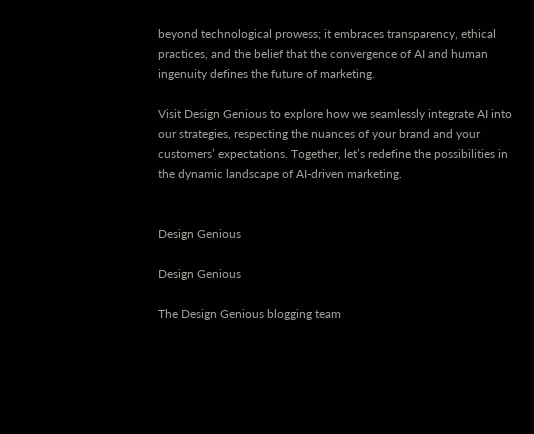beyond technological prowess; it embraces transparency, ethical practices, and the belief that the convergence of AI and human ingenuity defines the future of marketing.

Visit Design Genious to explore how we seamlessly integrate AI into our strategies, respecting the nuances of your brand and your customers’ expectations. Together, let’s redefine the possibilities in the dynamic landscape of AI-driven marketing.


Design Genious

Design Genious

The Design Genious blogging team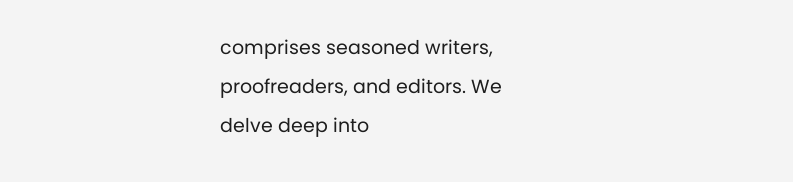comprises seasoned writers, proofreaders, and editors. We delve deep into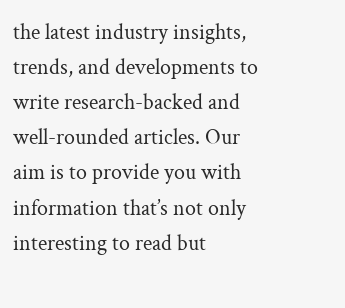the latest industry insights, trends, and developments to write research-backed and well-rounded articles. Our aim is to provide you with information that’s not only interesting to read but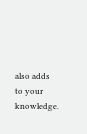also adds to your knowledge.